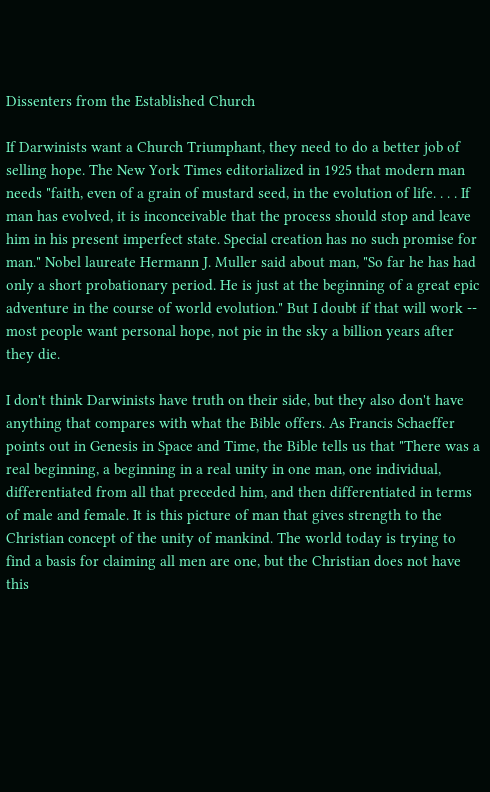Dissenters from the Established Church

If Darwinists want a Church Triumphant, they need to do a better job of selling hope. The New York Times editorialized in 1925 that modern man needs "faith, even of a grain of mustard seed, in the evolution of life. . . . If man has evolved, it is inconceivable that the process should stop and leave him in his present imperfect state. Special creation has no such promise for man." Nobel laureate Hermann J. Muller said about man, "So far he has had only a short probationary period. He is just at the beginning of a great epic adventure in the course of world evolution." But I doubt if that will work -- most people want personal hope, not pie in the sky a billion years after they die.

I don't think Darwinists have truth on their side, but they also don't have anything that compares with what the Bible offers. As Francis Schaeffer points out in Genesis in Space and Time, the Bible tells us that "There was a real beginning, a beginning in a real unity in one man, one individual, differentiated from all that preceded him, and then differentiated in terms of male and female. It is this picture of man that gives strength to the Christian concept of the unity of mankind. The world today is trying to find a basis for claiming all men are one, but the Christian does not have this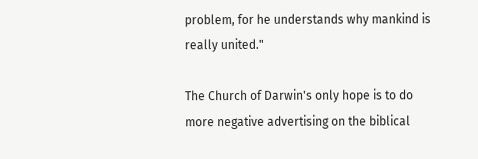problem, for he understands why mankind is really united."

The Church of Darwin's only hope is to do more negative advertising on the biblical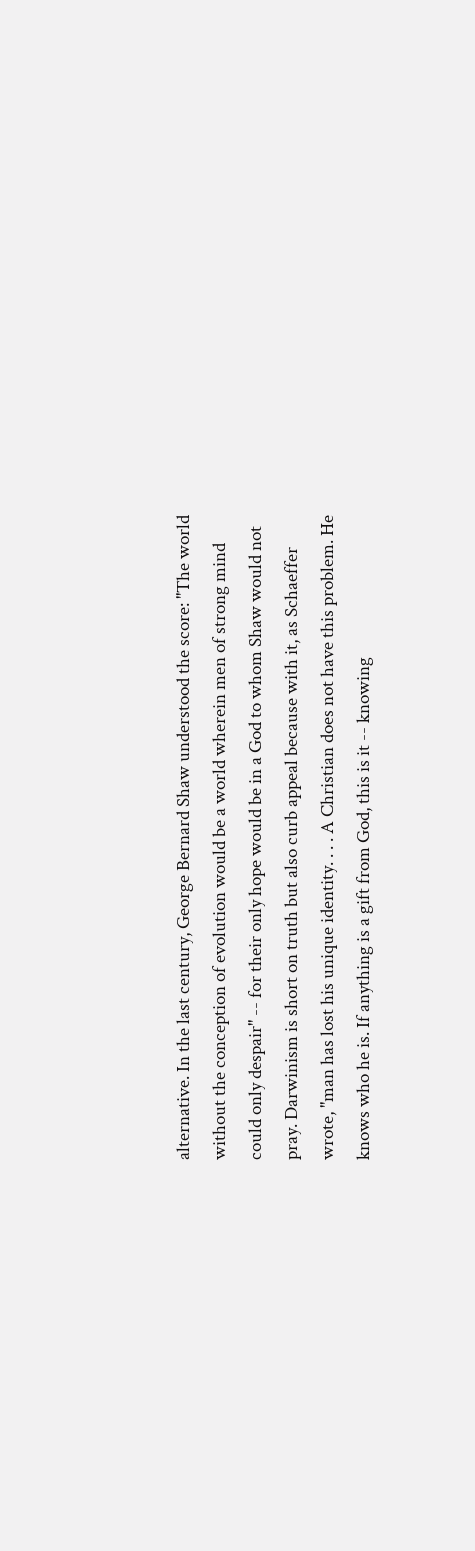alternative. In the last century, George Bernard Shaw understood the score: "The world without the conception of evolution would be a world wherein men of strong mind could only despair" -- for their only hope would be in a God to whom Shaw would not pray. Darwinism is short on truth but also curb appeal because with it, as Schaeffer wrote, "man has lost his unique identity. . . . A Christian does not have this problem. He knows who he is. If anything is a gift from God, this is it -- knowing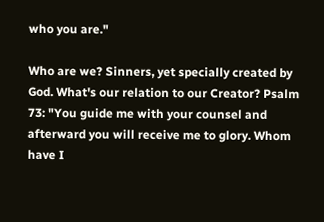who you are."

Who are we? Sinners, yet specially created by God. What's our relation to our Creator? Psalm 73: "You guide me with your counsel and afterward you will receive me to glory. Whom have I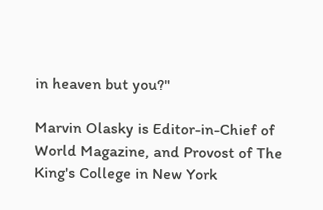in heaven but you?"

Marvin Olasky is Editor-in-Chief of World Magazine, and Provost of The King's College in New York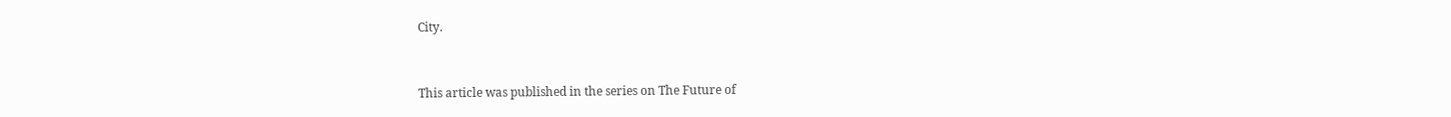City.


This article was published in the series on The Future of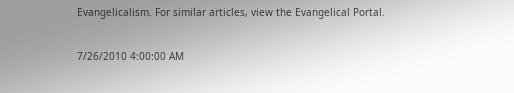Evangelicalism. For similar articles, view the Evangelical Portal.

7/26/2010 4:00:00 AM